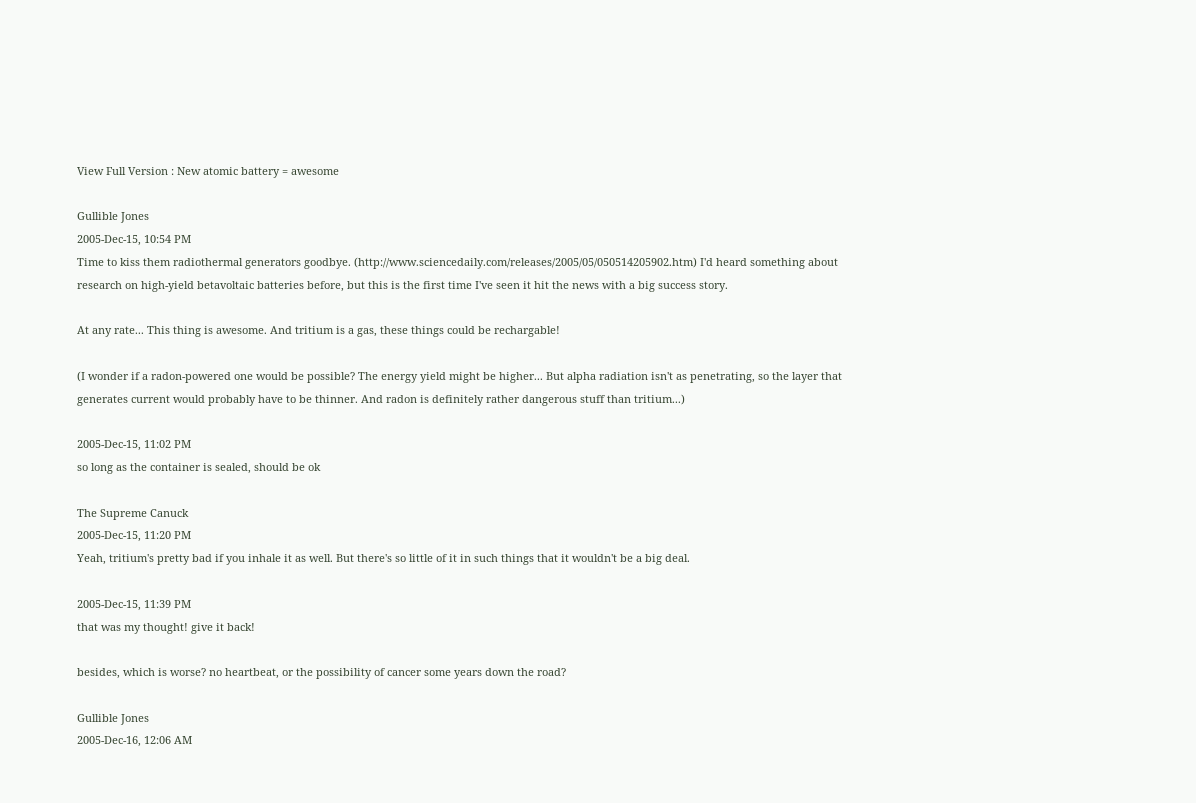View Full Version : New atomic battery = awesome

Gullible Jones
2005-Dec-15, 10:54 PM
Time to kiss them radiothermal generators goodbye. (http://www.sciencedaily.com/releases/2005/05/050514205902.htm) I'd heard something about research on high-yield betavoltaic batteries before, but this is the first time I've seen it hit the news with a big success story.

At any rate... This thing is awesome. And tritium is a gas, these things could be rechargable!

(I wonder if a radon-powered one would be possible? The energy yield might be higher... But alpha radiation isn't as penetrating, so the layer that generates current would probably have to be thinner. And radon is definitely rather dangerous stuff than tritium...)

2005-Dec-15, 11:02 PM
so long as the container is sealed, should be ok

The Supreme Canuck
2005-Dec-15, 11:20 PM
Yeah, tritium's pretty bad if you inhale it as well. But there's so little of it in such things that it wouldn't be a big deal.

2005-Dec-15, 11:39 PM
that was my thought! give it back!

besides, which is worse? no heartbeat, or the possibility of cancer some years down the road?

Gullible Jones
2005-Dec-16, 12:06 AM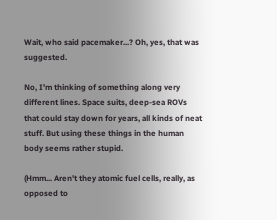Wait, who said pacemaker...? Oh, yes, that was suggested.

No, I'm thinking of something along very different lines. Space suits, deep-sea ROVs that could stay down for years, all kinds of neat stuff. But using these things in the human body seems rather stupid.

(Hmm... Aren't they atomic fuel cells, really, as opposed to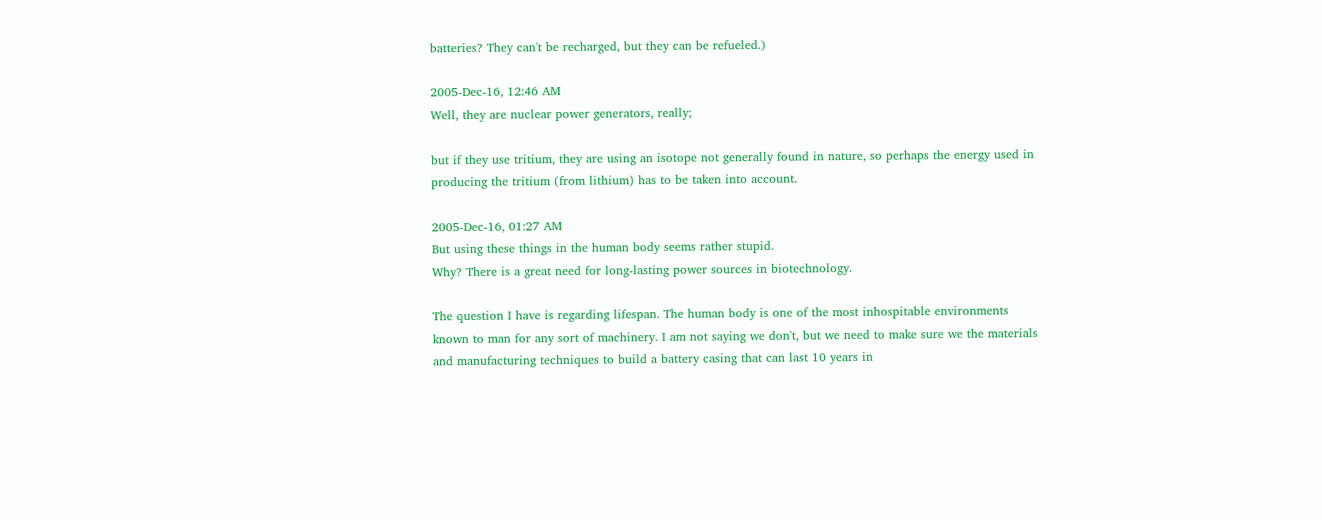batteries? They can't be recharged, but they can be refueled.)

2005-Dec-16, 12:46 AM
Well, they are nuclear power generators, really;

but if they use tritium, they are using an isotope not generally found in nature, so perhaps the energy used in producing the tritium (from lithium) has to be taken into account.

2005-Dec-16, 01:27 AM
But using these things in the human body seems rather stupid.
Why? There is a great need for long-lasting power sources in biotechnology.

The question I have is regarding lifespan. The human body is one of the most inhospitable environments known to man for any sort of machinery. I am not saying we don't, but we need to make sure we the materials and manufacturing techniques to build a battery casing that can last 10 years in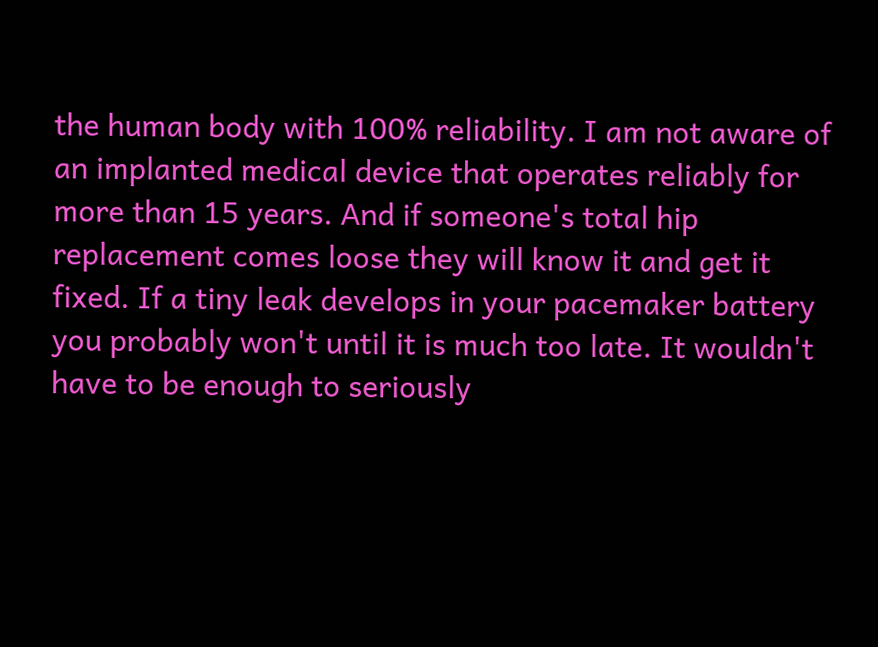the human body with 100% reliability. I am not aware of an implanted medical device that operates reliably for more than 15 years. And if someone's total hip replacement comes loose they will know it and get it fixed. If a tiny leak develops in your pacemaker battery you probably won't until it is much too late. It wouldn't have to be enough to seriously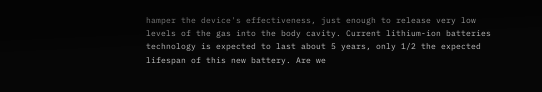hamper the device's effectiveness, just enough to release very low levels of the gas into the body cavity. Current lithium-ion batteries technology is expected to last about 5 years, only 1/2 the expected lifespan of this new battery. Are we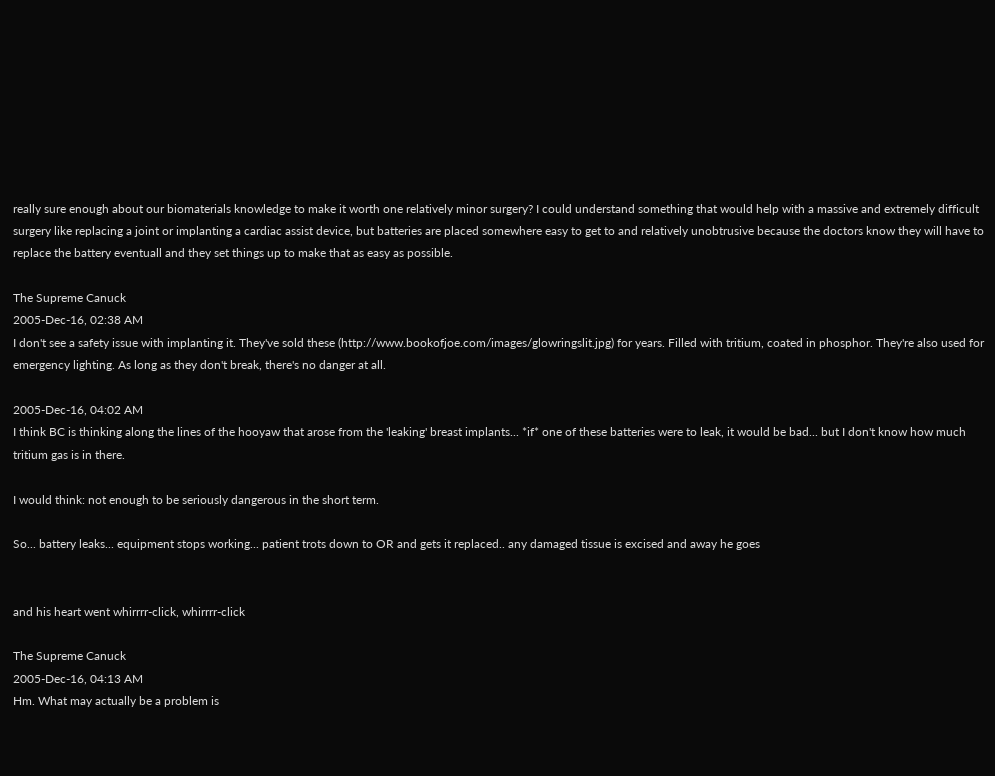really sure enough about our biomaterials knowledge to make it worth one relatively minor surgery? I could understand something that would help with a massive and extremely difficult surgery like replacing a joint or implanting a cardiac assist device, but batteries are placed somewhere easy to get to and relatively unobtrusive because the doctors know they will have to replace the battery eventuall and they set things up to make that as easy as possible.

The Supreme Canuck
2005-Dec-16, 02:38 AM
I don't see a safety issue with implanting it. They've sold these (http://www.bookofjoe.com/images/glowringslit.jpg) for years. Filled with tritium, coated in phosphor. They're also used for emergency lighting. As long as they don't break, there's no danger at all.

2005-Dec-16, 04:02 AM
I think BC is thinking along the lines of the hooyaw that arose from the 'leaking' breast implants... *if* one of these batteries were to leak, it would be bad... but I don't know how much tritium gas is in there.

I would think: not enough to be seriously dangerous in the short term.

So... battery leaks... equipment stops working... patient trots down to OR and gets it replaced.. any damaged tissue is excised and away he goes


and his heart went whirrrr-click, whirrrr-click

The Supreme Canuck
2005-Dec-16, 04:13 AM
Hm. What may actually be a problem is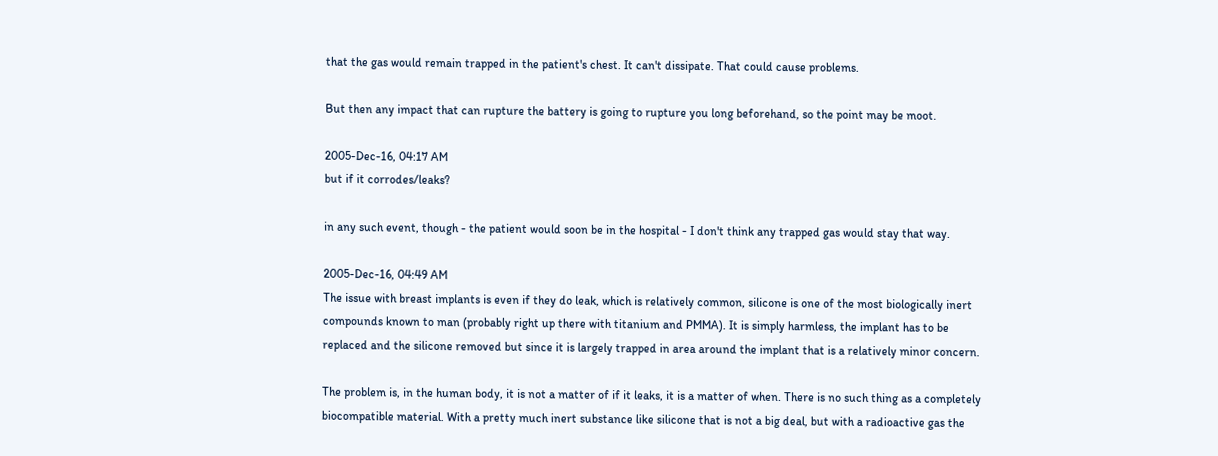that the gas would remain trapped in the patient's chest. It can't dissipate. That could cause problems.

But then any impact that can rupture the battery is going to rupture you long beforehand, so the point may be moot.

2005-Dec-16, 04:17 AM
but if it corrodes/leaks?

in any such event, though - the patient would soon be in the hospital - I don't think any trapped gas would stay that way.

2005-Dec-16, 04:49 AM
The issue with breast implants is even if they do leak, which is relatively common, silicone is one of the most biologically inert compounds known to man (probably right up there with titanium and PMMA). It is simply harmless, the implant has to be replaced and the silicone removed but since it is largely trapped in area around the implant that is a relatively minor concern.

The problem is, in the human body, it is not a matter of if it leaks, it is a matter of when. There is no such thing as a completely biocompatible material. With a pretty much inert substance like silicone that is not a big deal, but with a radioactive gas the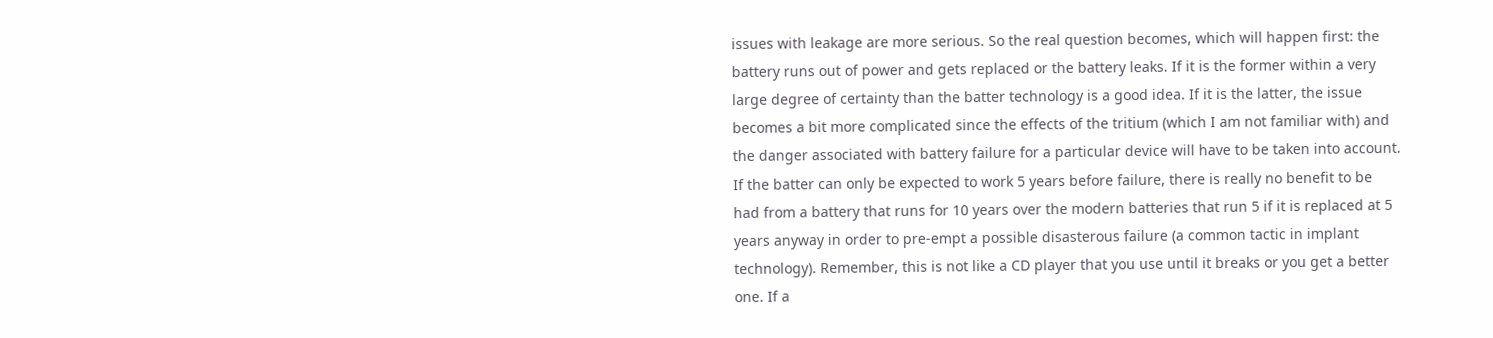issues with leakage are more serious. So the real question becomes, which will happen first: the battery runs out of power and gets replaced or the battery leaks. If it is the former within a very large degree of certainty than the batter technology is a good idea. If it is the latter, the issue becomes a bit more complicated since the effects of the tritium (which I am not familiar with) and the danger associated with battery failure for a particular device will have to be taken into account. If the batter can only be expected to work 5 years before failure, there is really no benefit to be had from a battery that runs for 10 years over the modern batteries that run 5 if it is replaced at 5 years anyway in order to pre-empt a possible disasterous failure (a common tactic in implant technology). Remember, this is not like a CD player that you use until it breaks or you get a better one. If a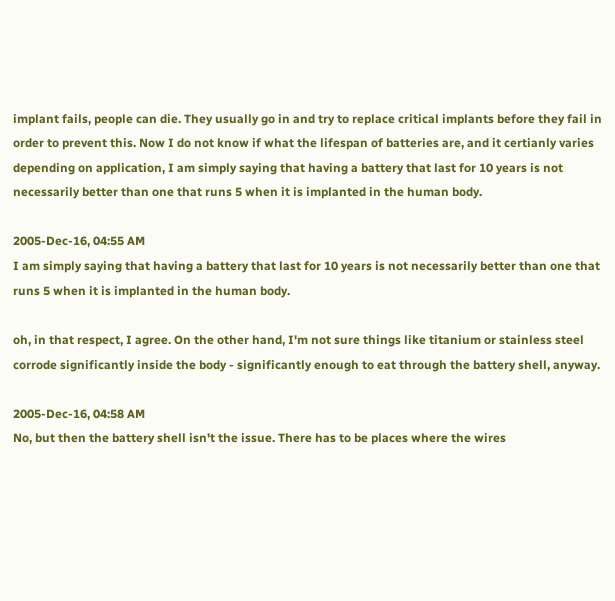implant fails, people can die. They usually go in and try to replace critical implants before they fail in order to prevent this. Now I do not know if what the lifespan of batteries are, and it certianly varies depending on application, I am simply saying that having a battery that last for 10 years is not necessarily better than one that runs 5 when it is implanted in the human body.

2005-Dec-16, 04:55 AM
I am simply saying that having a battery that last for 10 years is not necessarily better than one that runs 5 when it is implanted in the human body.

oh, in that respect, I agree. On the other hand, I'm not sure things like titanium or stainless steel corrode significantly inside the body - significantly enough to eat through the battery shell, anyway.

2005-Dec-16, 04:58 AM
No, but then the battery shell isn't the issue. There has to be places where the wires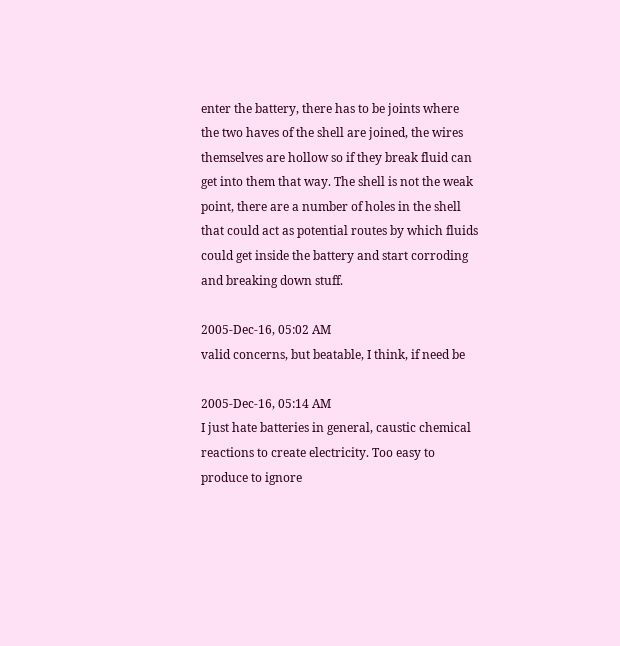enter the battery, there has to be joints where the two haves of the shell are joined, the wires themselves are hollow so if they break fluid can get into them that way. The shell is not the weak point, there are a number of holes in the shell that could act as potential routes by which fluids could get inside the battery and start corroding and breaking down stuff.

2005-Dec-16, 05:02 AM
valid concerns, but beatable, I think, if need be

2005-Dec-16, 05:14 AM
I just hate batteries in general, caustic chemical reactions to create electricity. Too easy to produce to ignore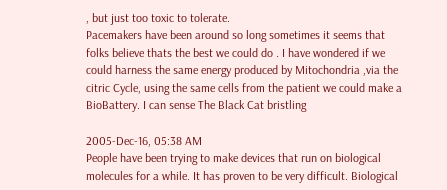, but just too toxic to tolerate.
Pacemakers have been around so long sometimes it seems that folks believe thats the best we could do . I have wondered if we could harness the same energy produced by Mitochondria ,via the citric Cycle, using the same cells from the patient we could make a BioBattery. I can sense The Black Cat bristling

2005-Dec-16, 05:38 AM
People have been trying to make devices that run on biological molecules for a while. It has proven to be very difficult. Biological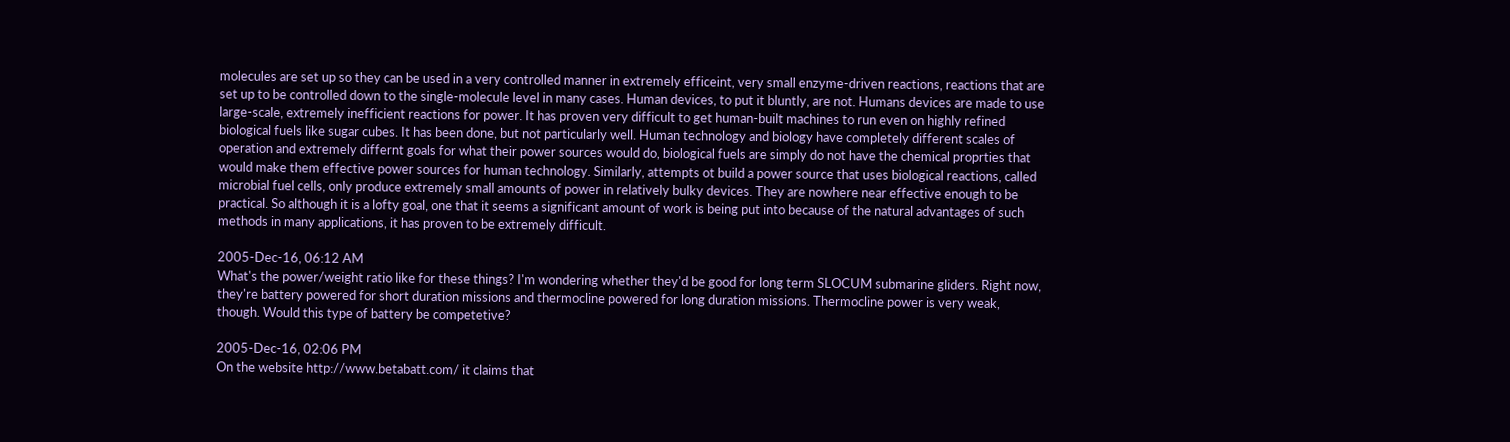molecules are set up so they can be used in a very controlled manner in extremely efficeint, very small enzyme-driven reactions, reactions that are set up to be controlled down to the single-molecule level in many cases. Human devices, to put it bluntly, are not. Humans devices are made to use large-scale, extremely inefficient reactions for power. It has proven very difficult to get human-built machines to run even on highly refined biological fuels like sugar cubes. It has been done, but not particularly well. Human technology and biology have completely different scales of operation and extremely differnt goals for what their power sources would do, biological fuels are simply do not have the chemical proprties that would make them effective power sources for human technology. Similarly, attempts ot build a power source that uses biological reactions, called microbial fuel cells, only produce extremely small amounts of power in relatively bulky devices. They are nowhere near effective enough to be practical. So although it is a lofty goal, one that it seems a significant amount of work is being put into because of the natural advantages of such methods in many applications, it has proven to be extremely difficult.

2005-Dec-16, 06:12 AM
What's the power/weight ratio like for these things? I'm wondering whether they'd be good for long term SLOCUM submarine gliders. Right now, they're battery powered for short duration missions and thermocline powered for long duration missions. Thermocline power is very weak, though. Would this type of battery be competetive?

2005-Dec-16, 02:06 PM
On the website http://www.betabatt.com/ it claims that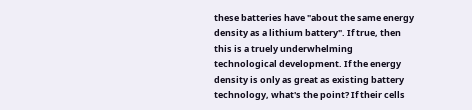these batteries have "about the same energy density as a lithium battery". If true, then this is a truely underwhelming technological development. If the energy density is only as great as existing battery technology, what's the point? If their cells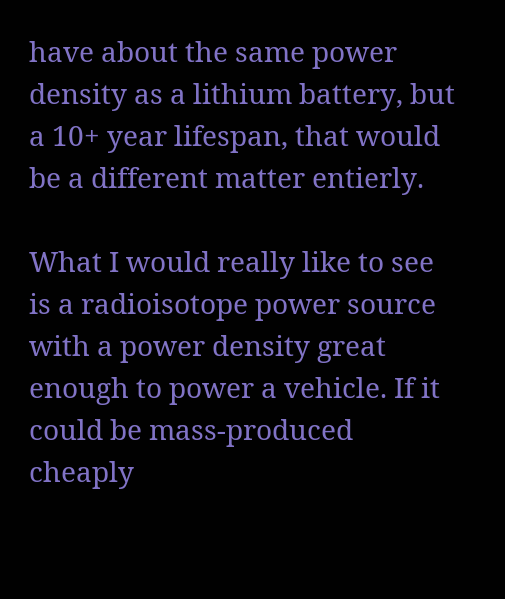have about the same power density as a lithium battery, but a 10+ year lifespan, that would be a different matter entierly.

What I would really like to see is a radioisotope power source with a power density great enough to power a vehicle. If it could be mass-produced cheaply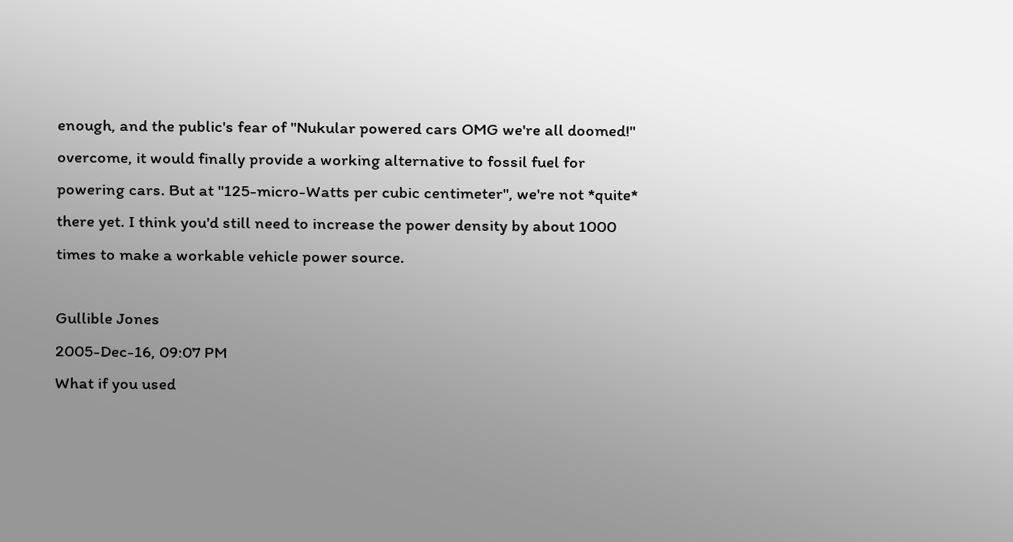enough, and the public's fear of "Nukular powered cars OMG we're all doomed!" overcome, it would finally provide a working alternative to fossil fuel for powering cars. But at "125-micro-Watts per cubic centimeter", we're not *quite* there yet. I think you'd still need to increase the power density by about 1000 times to make a workable vehicle power source.

Gullible Jones
2005-Dec-16, 09:07 PM
What if you used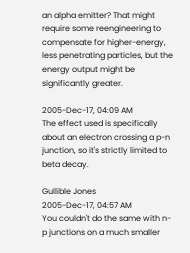an alpha emitter? That might require some reengineering to compensate for higher-energy, less penetrating particles, but the energy output might be significantly greater.

2005-Dec-17, 04:09 AM
The effect used is specifically about an electron crossing a p-n junction, so it's strictly limited to beta decay.

Gullible Jones
2005-Dec-17, 04:57 AM
You couldn't do the same with n-p junctions on a much smaller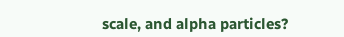scale, and alpha particles?